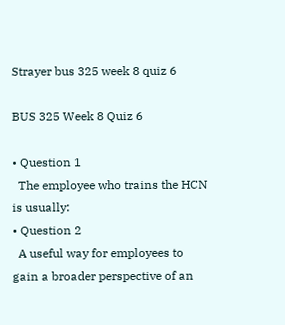Strayer bus 325 week 8 quiz 6

BUS 325 Week 8 Quiz 6

• Question 1
  The employee who trains the HCN is usually:
• Question 2
  A useful way for employees to gain a broader perspective of an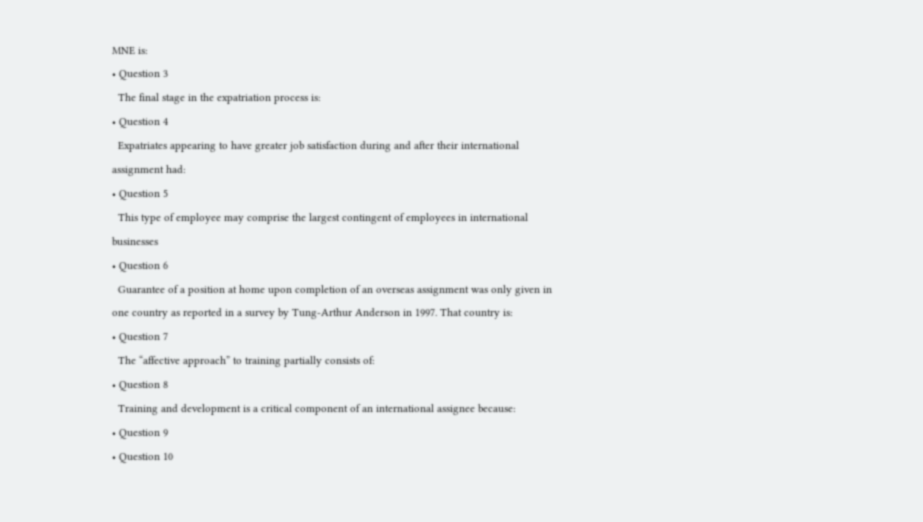MNE is:
• Question 3
  The final stage in the expatriation process is:
• Question 4
  Expatriates appearing to have greater job satisfaction during and after their international assignment had:
• Question 5
  This type of employee may comprise the largest contingent of employees in international businesses
• Question 6
  Guarantee of a position at home upon completion of an overseas assignment was only given in one country as reported in a survey by Tung-Arthur Anderson in 1997. That country is:
• Question 7
  The “affective approach” to training partially consists of:
• Question 8
  Training and development is a critical component of an international assignee because:
• Question 9
• Question 10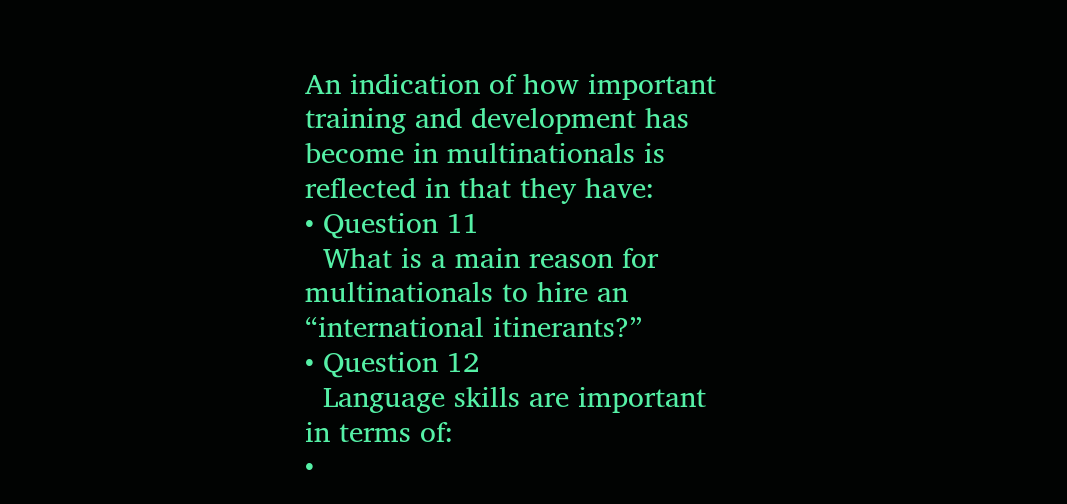An indication of how important training and development has become in multinationals is reflected in that they have:
• Question 11
  What is a main reason for multinationals to hire an “international itinerants?”
• Question 12
  Language skills are important in terms of:
•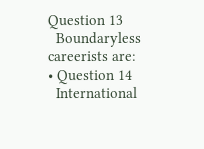Question 13
  Boundaryless careerists are:
• Question 14
  International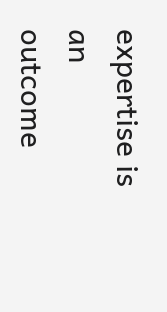expertise is an outcome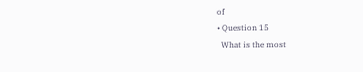of
• Question 15
  What is the most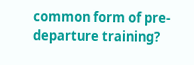common form of pre-departure training?